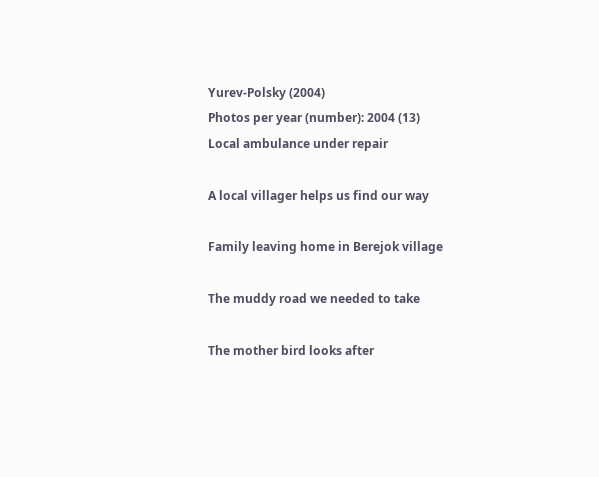Yurev-Polsky (2004)
Photos per year (number): 2004 (13)
Local ambulance under repair

A local villager helps us find our way

Family leaving home in Berejok village

The muddy road we needed to take

The mother bird looks after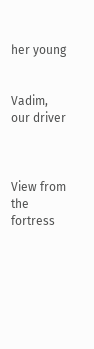her young


Vadim, our driver



View from the fortress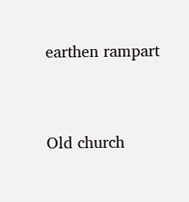earthen rampart



Old church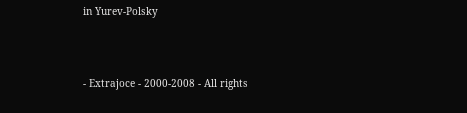in Yurev-Polsky



- Extrajoce - 2000-2008 - All rights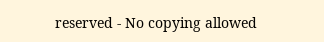reserved - No copying allowed